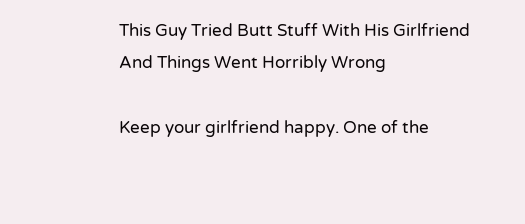This Guy Tried Butt Stuff With His Girlfriend And Things Went Horribly Wrong

Keep your girlfriend happy. One of the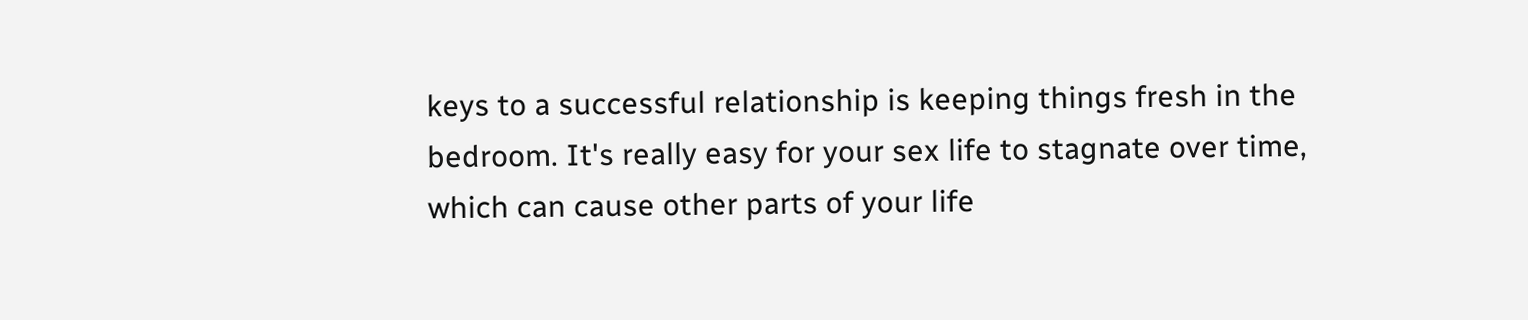keys to a successful relationship is keeping things fresh in the bedroom. It's really easy for your sex life to stagnate over time, which can cause other parts of your life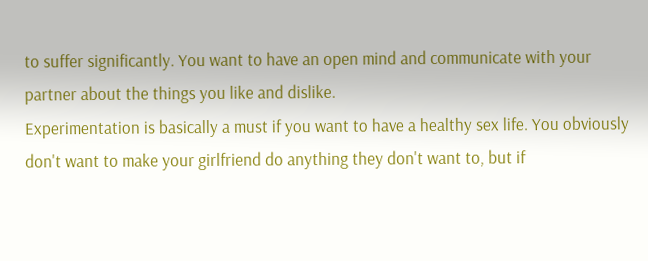to suffer significantly. You want to have an open mind and communicate with your partner about the things you like and dislike.
Experimentation is basically a must if you want to have a healthy sex life. You obviously don't want to make your girlfriend do anything they don't want to, but if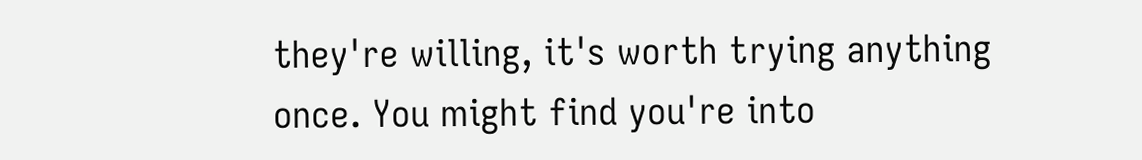they're willing, it's worth trying anything once. You might find you're into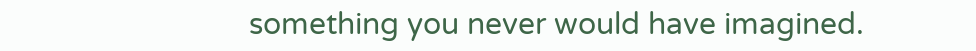something you never would have imagined.